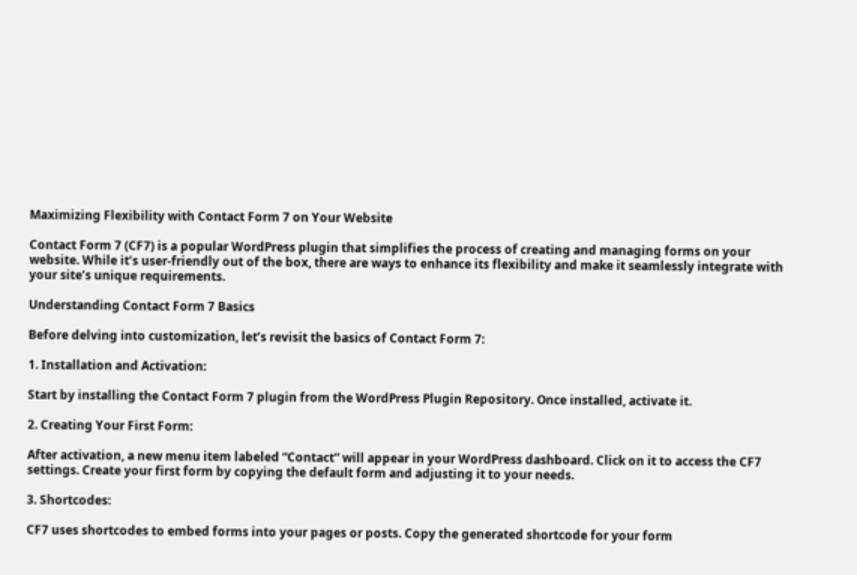Maximizing Flexibility with Contact Form 7 on Your Website

Contact Form 7 (CF7) is a popular WordPress plugin that simplifies the process of creating and managing forms on your website. While it’s user-friendly out of the box, there are ways to enhance its flexibility and make it seamlessly integrate with your site’s unique requirements.

Understanding Contact Form 7 Basics

Before delving into customization, let’s revisit the basics of Contact Form 7:

1. Installation and Activation:

Start by installing the Contact Form 7 plugin from the WordPress Plugin Repository. Once installed, activate it.

2. Creating Your First Form:

After activation, a new menu item labeled “Contact” will appear in your WordPress dashboard. Click on it to access the CF7 settings. Create your first form by copying the default form and adjusting it to your needs.

3. Shortcodes:

CF7 uses shortcodes to embed forms into your pages or posts. Copy the generated shortcode for your form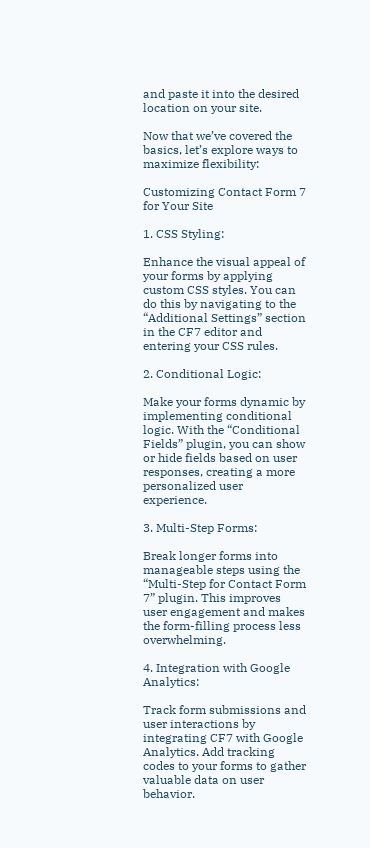and paste it into the desired location on your site.

Now that we’ve covered the basics, let’s explore ways to maximize flexibility:

Customizing Contact Form 7 for Your Site

1. CSS Styling:

Enhance the visual appeal of your forms by applying custom CSS styles. You can do this by navigating to the “Additional Settings” section in the CF7 editor and entering your CSS rules.

2. Conditional Logic:

Make your forms dynamic by implementing conditional logic. With the “Conditional Fields” plugin, you can show or hide fields based on user responses, creating a more personalized user experience.

3. Multi-Step Forms:

Break longer forms into manageable steps using the “Multi-Step for Contact Form 7” plugin. This improves user engagement and makes the form-filling process less overwhelming.

4. Integration with Google Analytics:

Track form submissions and user interactions by integrating CF7 with Google Analytics. Add tracking codes to your forms to gather valuable data on user behavior.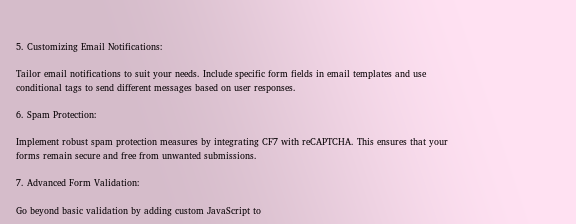5. Customizing Email Notifications:

Tailor email notifications to suit your needs. Include specific form fields in email templates and use conditional tags to send different messages based on user responses.

6. Spam Protection:

Implement robust spam protection measures by integrating CF7 with reCAPTCHA. This ensures that your forms remain secure and free from unwanted submissions.

7. Advanced Form Validation:

Go beyond basic validation by adding custom JavaScript to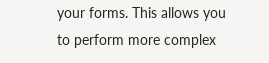your forms. This allows you to perform more complex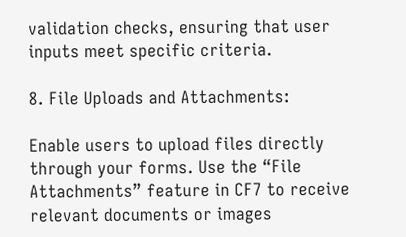validation checks, ensuring that user inputs meet specific criteria.

8. File Uploads and Attachments:

Enable users to upload files directly through your forms. Use the “File Attachments” feature in CF7 to receive relevant documents or images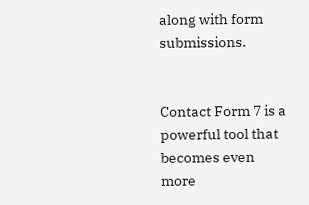along with form submissions.


Contact Form 7 is a powerful tool that becomes even more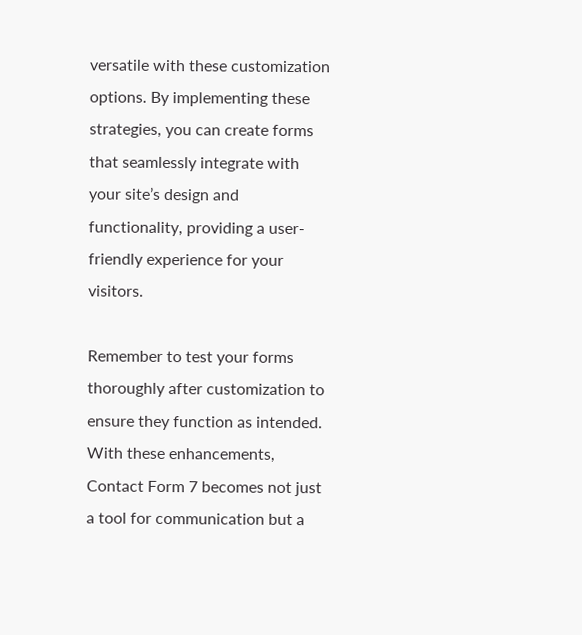versatile with these customization options. By implementing these strategies, you can create forms that seamlessly integrate with your site’s design and functionality, providing a user-friendly experience for your visitors.

Remember to test your forms thoroughly after customization to ensure they function as intended. With these enhancements, Contact Form 7 becomes not just a tool for communication but a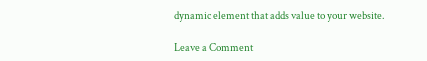dynamic element that adds value to your website.

Leave a Comment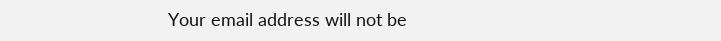Your email address will not be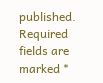published. Required fields are marked *